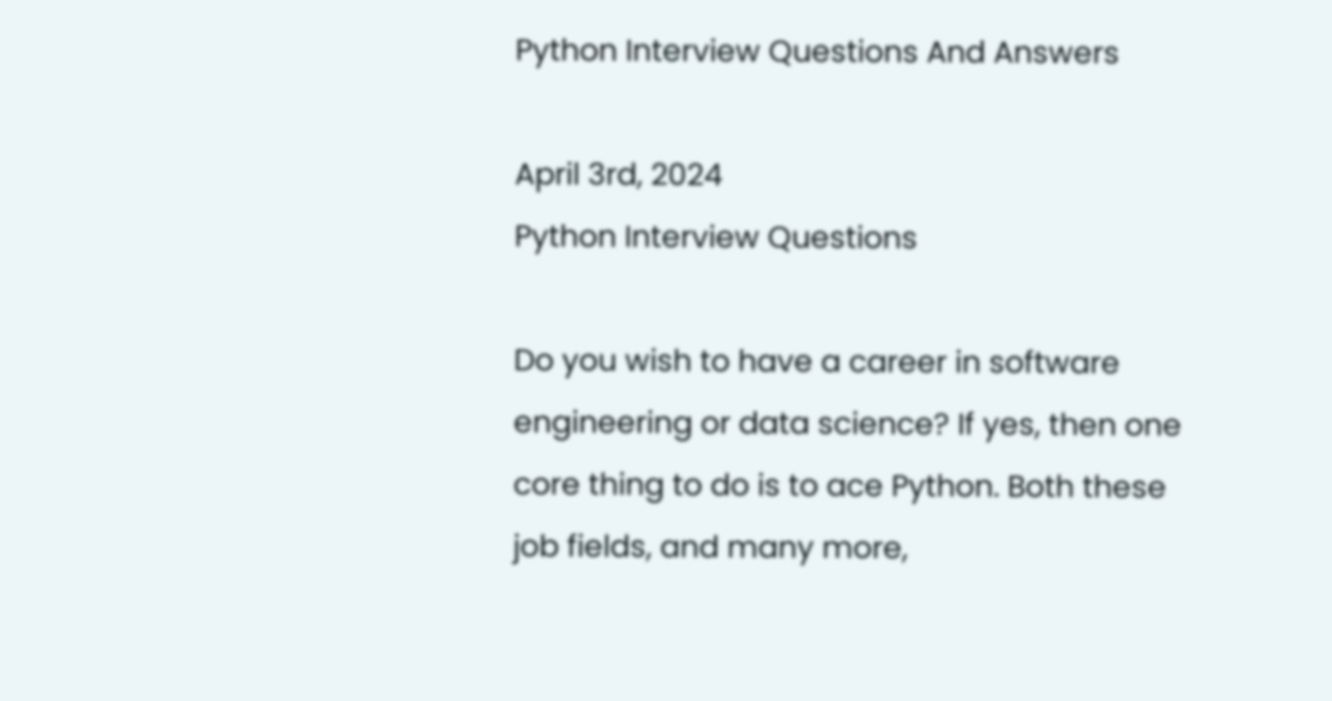Python Interview Questions And Answers

April 3rd, 2024
Python Interview Questions

Do you wish to have a career in software engineering or data science? If yes, then one core thing to do is to ace Python. Both these job fields, and many more,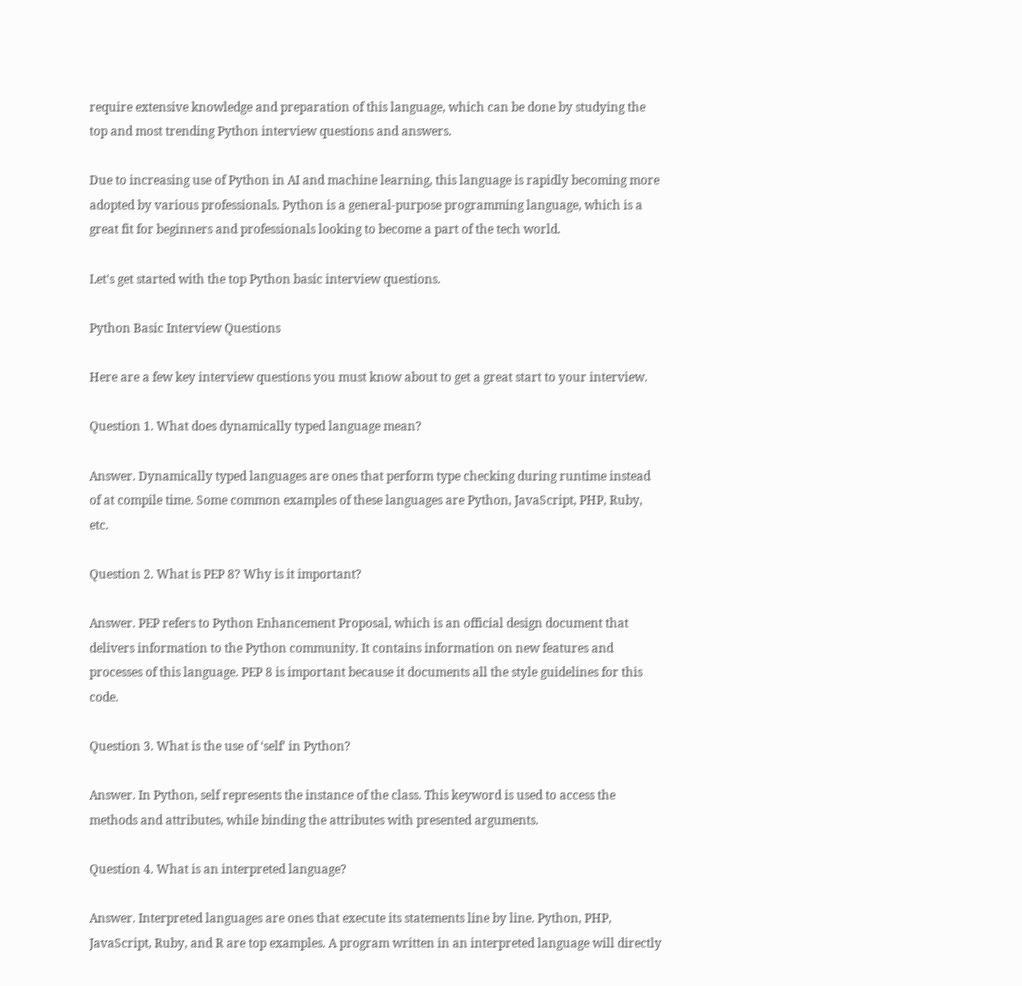require extensive knowledge and preparation of this language, which can be done by studying the top and most trending Python interview questions and answers.

Due to increasing use of Python in AI and machine learning, this language is rapidly becoming more adopted by various professionals. Python is a general-purpose programming language, which is a great fit for beginners and professionals looking to become a part of the tech world.

Let's get started with the top Python basic interview questions.

Python Basic Interview Questions

Here are a few key interview questions you must know about to get a great start to your interview.

Question 1. What does dynamically typed language mean?

Answer. Dynamically typed languages are ones that perform type checking during runtime instead of at compile time. Some common examples of these languages are Python, JavaScript, PHP, Ruby, etc.

Question 2. What is PEP 8? Why is it important?

Answer. PEP refers to Python Enhancement Proposal, which is an official design document that delivers information to the Python community. It contains information on new features and processes of this language. PEP 8 is important because it documents all the style guidelines for this code.

Question 3. What is the use of ‘self' in Python?

Answer. In Python, self represents the instance of the class. This keyword is used to access the methods and attributes, while binding the attributes with presented arguments.

Question 4. What is an interpreted language?

Answer. Interpreted languages are ones that execute its statements line by line. Python, PHP, JavaScript, Ruby, and R are top examples. A program written in an interpreted language will directly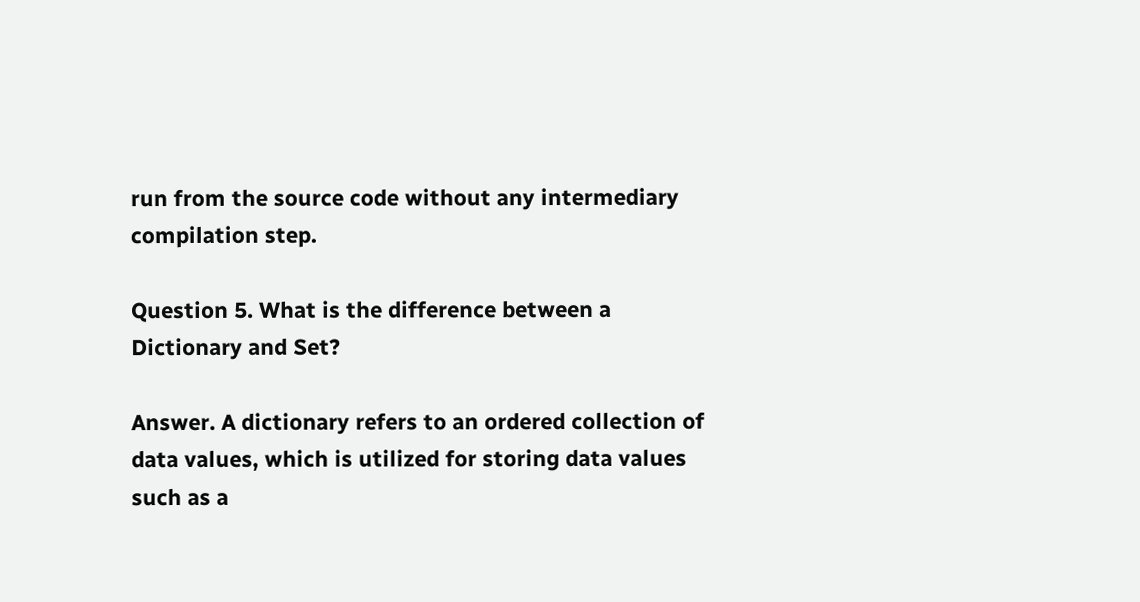run from the source code without any intermediary compilation step.

Question 5. What is the difference between a Dictionary and Set?

Answer. A dictionary refers to an ordered collection of data values, which is utilized for storing data values such as a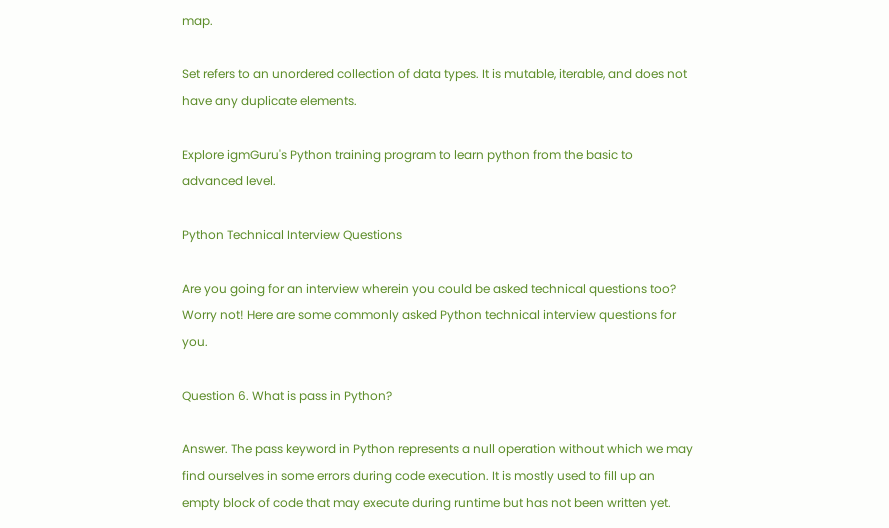map.

Set refers to an unordered collection of data types. It is mutable, iterable, and does not have any duplicate elements.

Explore igmGuru's Python training program to learn python from the basic to advanced level.

Python Technical Interview Questions

Are you going for an interview wherein you could be asked technical questions too? Worry not! Here are some commonly asked Python technical interview questions for you.

Question 6. What is pass in Python?

Answer. The pass keyword in Python represents a null operation without which we may find ourselves in some errors during code execution. It is mostly used to fill up an empty block of code that may execute during runtime but has not been written yet.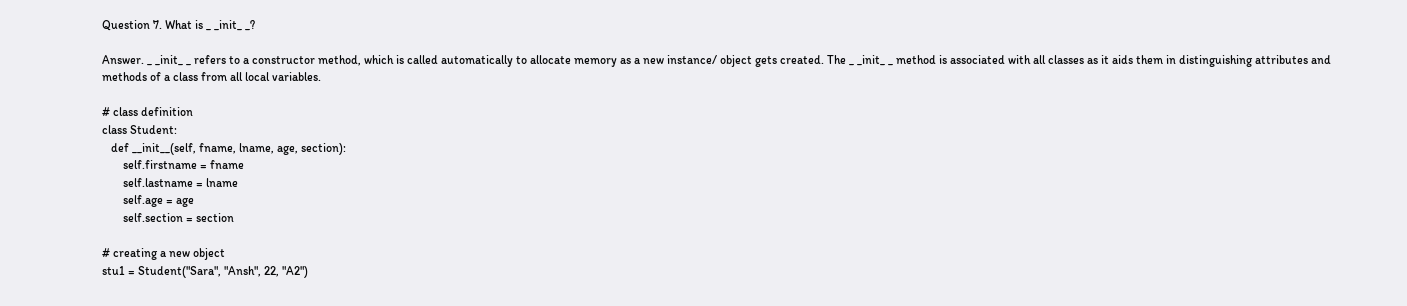Question 7. What is _ _init_ _?

Answer. _ _init_ _ refers to a constructor method, which is called automatically to allocate memory as a new instance/ object gets created. The _ _init_ _ method is associated with all classes as it aids them in distinguishing attributes and methods of a class from all local variables.

# class definition
class Student:
   def __init__(self, fname, lname, age, section):
       self.firstname = fname
       self.lastname = lname
       self.age = age
       self.section = section

# creating a new object
stu1 = Student("Sara", "Ansh", 22, "A2")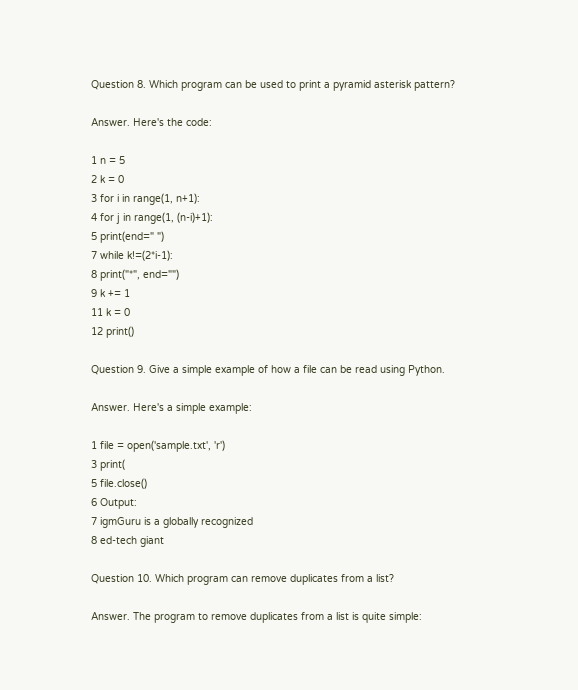Question 8. Which program can be used to print a pyramid asterisk pattern?

Answer. Here's the code:

1 n = 5
2 k = 0
3 for i in range(1, n+1):
4 for j in range(1, (n-i)+1):
5 print(end=" ")
7 while k!=(2*i-1):
8 print("*", end="")
9 k += 1
11 k = 0
12 print()

Question 9. Give a simple example of how a file can be read using Python.

Answer. Here's a simple example:

1 file = open('sample.txt', 'r')
3 print(
5 file.close()
6 Output:
7 igmGuru is a globally recognized
8 ed-tech giant

Question 10. Which program can remove duplicates from a list?

Answer. The program to remove duplicates from a list is quite simple: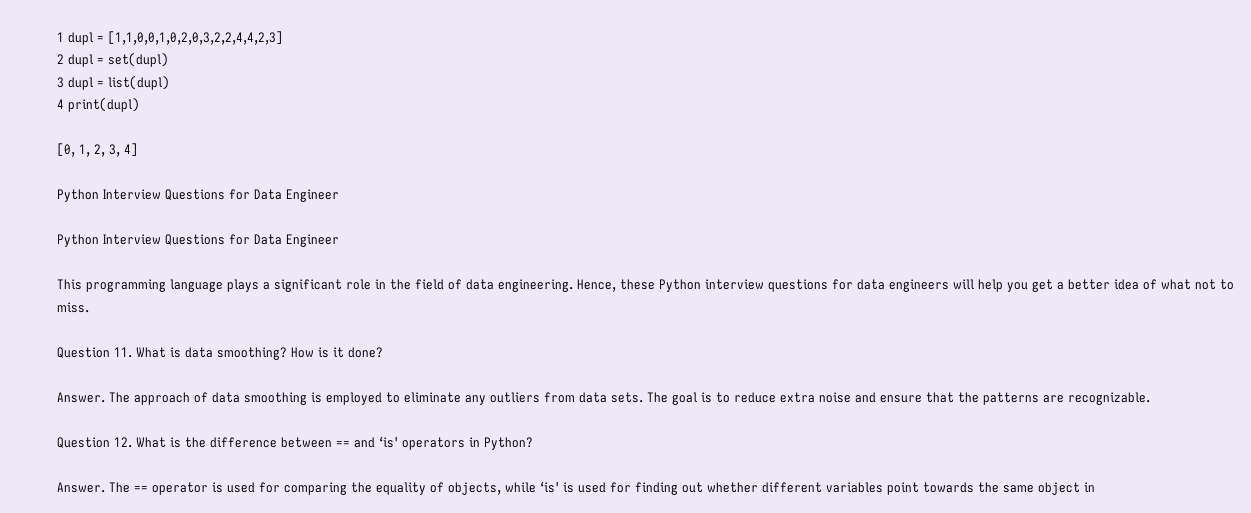1 dupl = [1,1,0,0,1,0,2,0,3,2,2,4,4,2,3]
2 dupl = set(dupl)
3 dupl = list(dupl)
4 print(dupl)

[0, 1, 2, 3, 4]

Python Interview Questions for Data Engineer

Python Interview Questions for Data Engineer

This programming language plays a significant role in the field of data engineering. Hence, these Python interview questions for data engineers will help you get a better idea of what not to miss.

Question 11. What is data smoothing? How is it done?

Answer. The approach of data smoothing is employed to eliminate any outliers from data sets. The goal is to reduce extra noise and ensure that the patterns are recognizable.

Question 12. What is the difference between == and ‘is' operators in Python?

Answer. The == operator is used for comparing the equality of objects, while ‘is' is used for finding out whether different variables point towards the same object in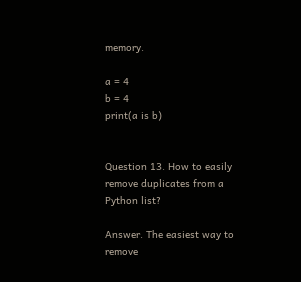memory.

a = 4
b = 4
print(a is b)


Question 13. How to easily remove duplicates from a Python list?

Answer. The easiest way to remove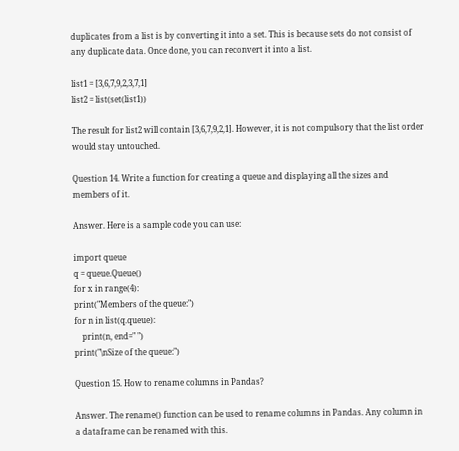duplicates from a list is by converting it into a set. This is because sets do not consist of any duplicate data. Once done, you can reconvert it into a list.

list1 = [3,6,7,9,2,3,7,1]
list2 = list(set(list1))

The result for list2 will contain [3,6,7,9,2,1]. However, it is not compulsory that the list order would stay untouched.

Question 14. Write a function for creating a queue and displaying all the sizes and members of it.

Answer. Here is a sample code you can use:

import queue
q = queue.Queue()
for x in range(4):
print("Members of the queue:")
for n in list(q.queue):
    print(n, end=" ")
print("\nSize of the queue:")

Question 15. How to rename columns in Pandas?

Answer. The rename() function can be used to rename columns in Pandas. Any column in a dataframe can be renamed with this.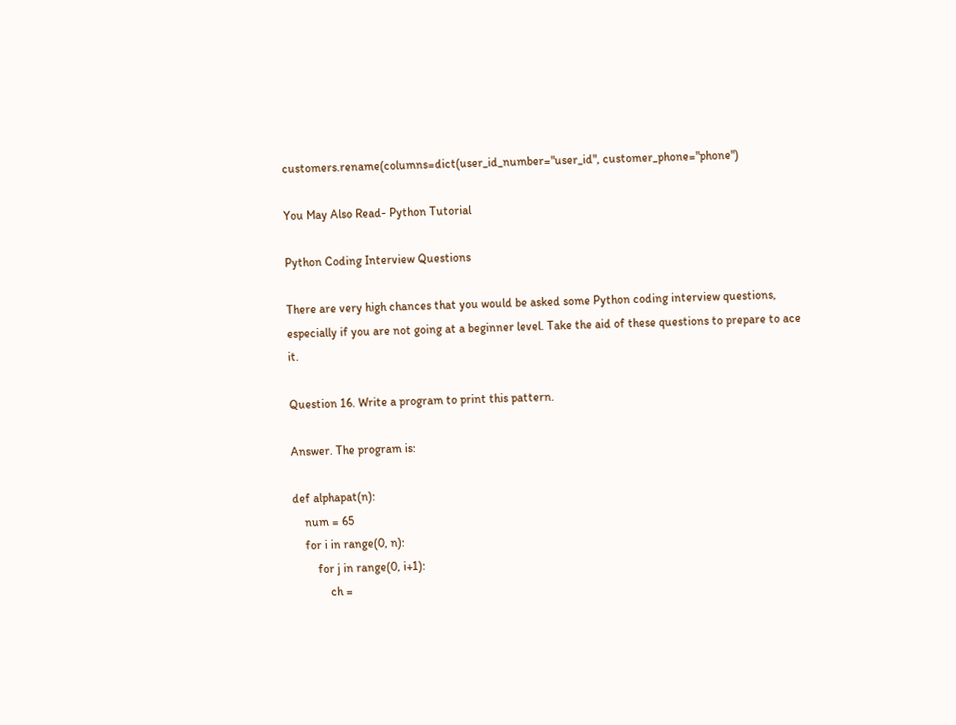customers.rename(columns=dict(user_id_number="user_id", customer_phone="phone")

You May Also Read- Python Tutorial

Python Coding Interview Questions

There are very high chances that you would be asked some Python coding interview questions, especially if you are not going at a beginner level. Take the aid of these questions to prepare to ace it.

Question 16. Write a program to print this pattern.

Answer. The program is:

def alphapat(n):
    num = 65
    for i in range(0, n):
        for j in range(0, i+1):
            ch =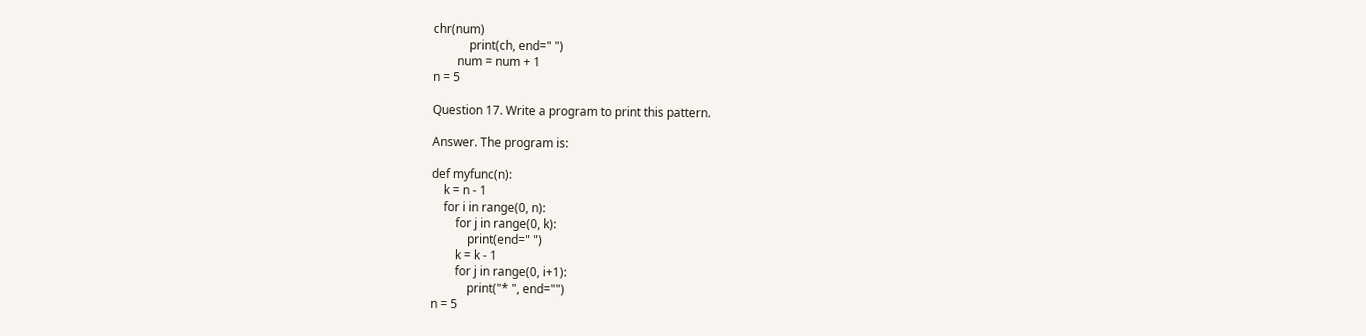chr(num)
            print(ch, end=" ")
        num = num + 1
n = 5

Question 17. Write a program to print this pattern.

Answer. The program is:

def myfunc(n):
    k = n - 1
    for i in range(0, n):
        for j in range(0, k):
            print(end=" ")
        k = k - 1
        for j in range(0, i+1):
            print("* ", end="")
n = 5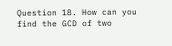Question 18. How can you find the GCD of two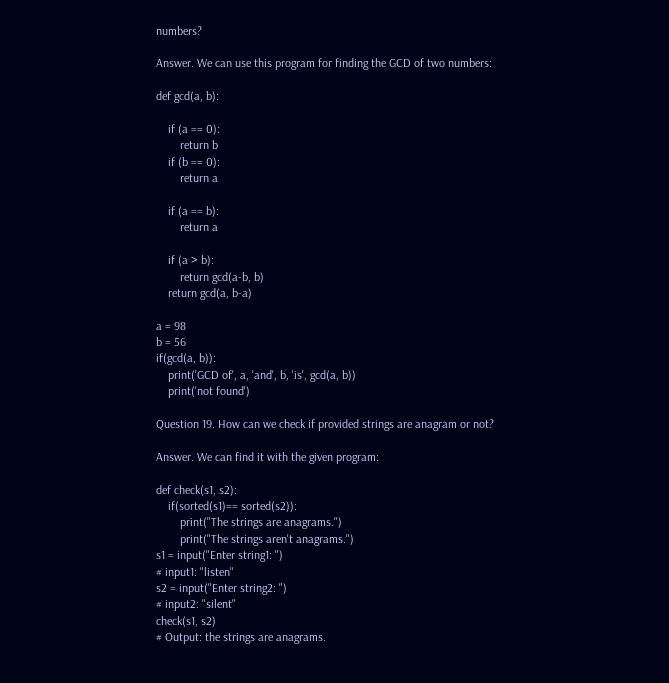numbers?

Answer. We can use this program for finding the GCD of two numbers:

def gcd(a, b):

    if (a == 0):
        return b
    if (b == 0):
        return a

    if (a == b):
        return a

    if (a > b):
        return gcd(a-b, b)
    return gcd(a, b-a)

a = 98
b = 56
if(gcd(a, b)):
    print('GCD of', a, 'and', b, 'is', gcd(a, b))
    print('not found')

Question 19. How can we check if provided strings are anagram or not?

Answer. We can find it with the given program:

def check(s1, s2):
    if(sorted(s1)== sorted(s2)):
        print("The strings are anagrams.")
        print("The strings aren't anagrams.")
s1 = input("Enter string1: ")
# input1: "listen"
s2 = input("Enter string2: ")
# input2: "silent"
check(s1, s2)
# Output: the strings are anagrams.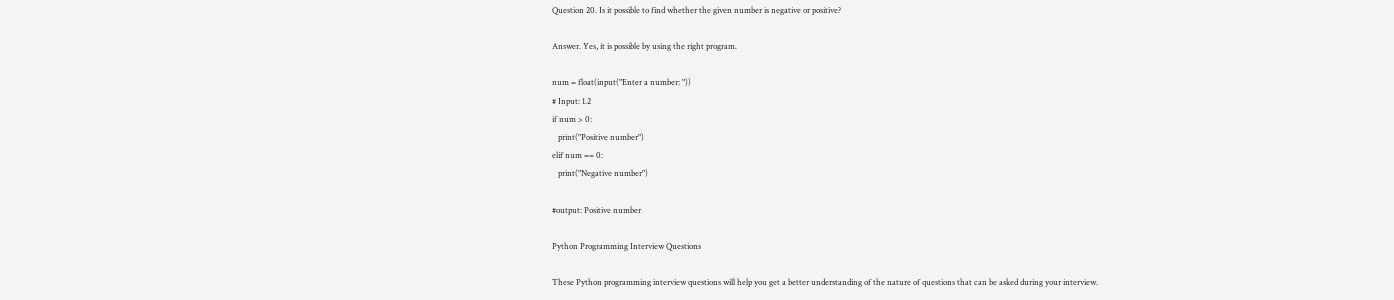Question 20. Is it possible to find whether the given number is negative or positive?

Answer. Yes, it is possible by using the right program.

num = float(input("Enter a number: "))
# Input: 1.2
if num > 0:
   print("Positive number")
elif num == 0:
   print("Negative number")

#output: Positive number

Python Programming Interview Questions

These Python programming interview questions will help you get a better understanding of the nature of questions that can be asked during your interview.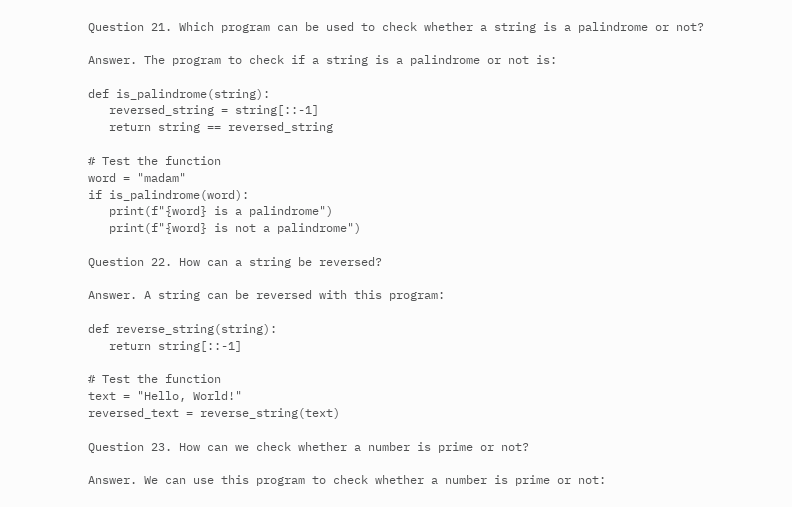Question 21. Which program can be used to check whether a string is a palindrome or not?

Answer. The program to check if a string is a palindrome or not is:

def is_palindrome(string):
   reversed_string = string[::-1]
   return string == reversed_string

# Test the function
word = "madam"
if is_palindrome(word):
   print(f"{word} is a palindrome")
   print(f"{word} is not a palindrome")

Question 22. How can a string be reversed?

Answer. A string can be reversed with this program:

def reverse_string(string):
   return string[::-1]

# Test the function
text = "Hello, World!"
reversed_text = reverse_string(text)

Question 23. How can we check whether a number is prime or not?

Answer. We can use this program to check whether a number is prime or not: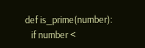def is_prime(number):
   if number <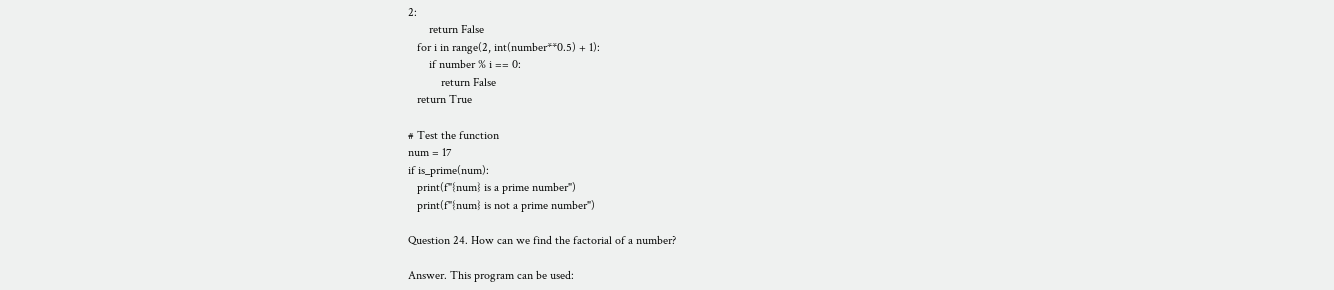2:
       return False
   for i in range(2, int(number**0.5) + 1):
       if number % i == 0:
           return False
   return True

# Test the function
num = 17
if is_prime(num):
   print(f"{num} is a prime number")
   print(f"{num} is not a prime number")

Question 24. How can we find the factorial of a number?

Answer. This program can be used: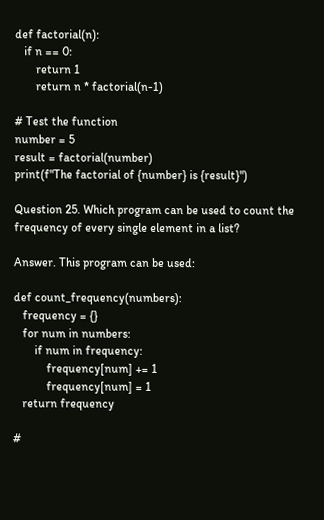def factorial(n):
   if n == 0:
       return 1
       return n * factorial(n-1)

# Test the function
number = 5
result = factorial(number)
print(f"The factorial of {number} is {result}")

Question 25. Which program can be used to count the frequency of every single element in a list?

Answer. This program can be used:

def count_frequency(numbers):
   frequency = {}
   for num in numbers:
       if num in frequency:
           frequency[num] += 1
           frequency[num] = 1
   return frequency

#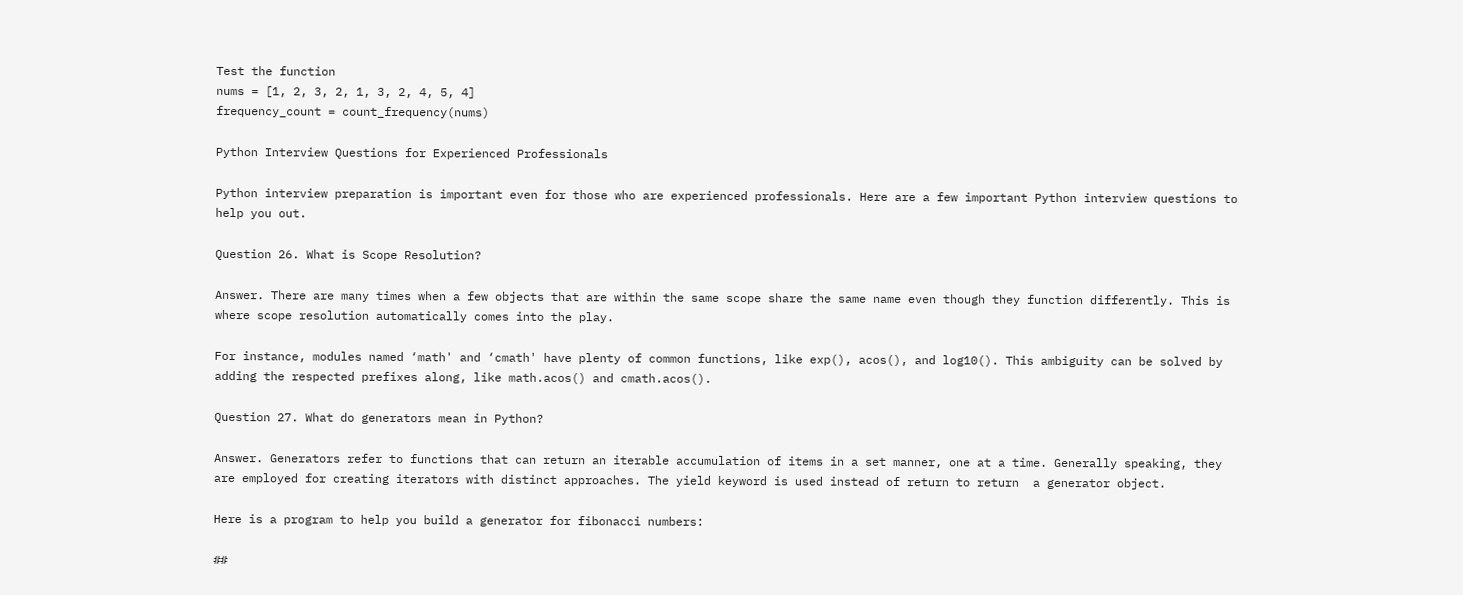Test the function
nums = [1, 2, 3, 2, 1, 3, 2, 4, 5, 4]
frequency_count = count_frequency(nums)

Python Interview Questions for Experienced Professionals

Python interview preparation is important even for those who are experienced professionals. Here are a few important Python interview questions to help you out.

Question 26. What is Scope Resolution?

Answer. There are many times when a few objects that are within the same scope share the same name even though they function differently. This is where scope resolution automatically comes into the play.

For instance, modules named ‘math' and ‘cmath' have plenty of common functions, like exp(), acos(), and log10(). This ambiguity can be solved by adding the respected prefixes along, like math.acos() and cmath.acos().

Question 27. What do generators mean in Python?

Answer. Generators refer to functions that can return an iterable accumulation of items in a set manner, one at a time. Generally speaking, they are employed for creating iterators with distinct approaches. The yield keyword is used instead of return to return  a generator object.

Here is a program to help you build a generator for fibonacci numbers:

##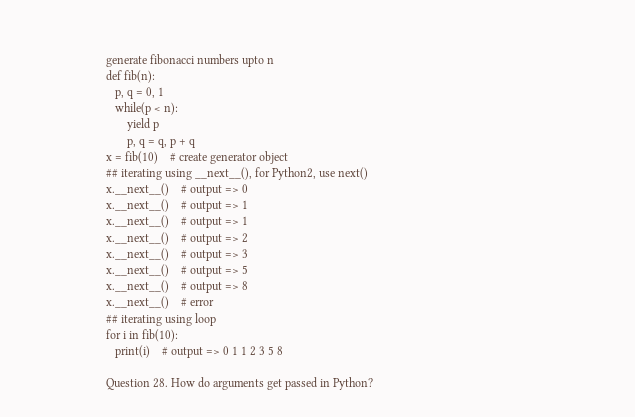generate fibonacci numbers upto n
def fib(n):
   p, q = 0, 1
   while(p < n):
       yield p
       p, q = q, p + q
x = fib(10)    # create generator object
## iterating using __next__(), for Python2, use next()
x.__next__()    # output => 0
x.__next__()    # output => 1
x.__next__()    # output => 1
x.__next__()    # output => 2
x.__next__()    # output => 3
x.__next__()    # output => 5
x.__next__()    # output => 8
x.__next__()    # error
## iterating using loop
for i in fib(10):
   print(i)    # output => 0 1 1 2 3 5 8

Question 28. How do arguments get passed in Python?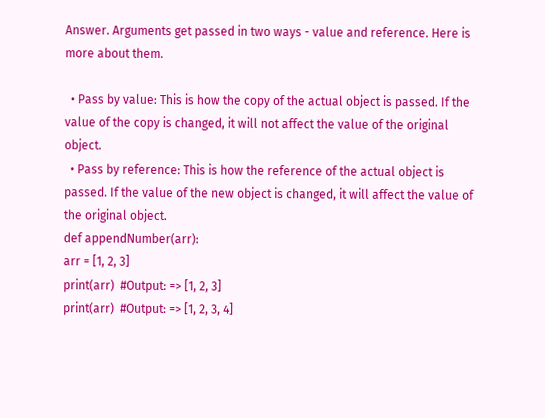Answer. Arguments get passed in two ways - value and reference. Here is more about them.

  • Pass by value: This is how the copy of the actual object is passed. If the value of the copy is changed, it will not affect the value of the original object.
  • Pass by reference: This is how the reference of the actual object is passed. If the value of the new object is changed, it will affect the value of the original object.
def appendNumber(arr):
arr = [1, 2, 3]
print(arr)  #Output: => [1, 2, 3]
print(arr)  #Output: => [1, 2, 3, 4]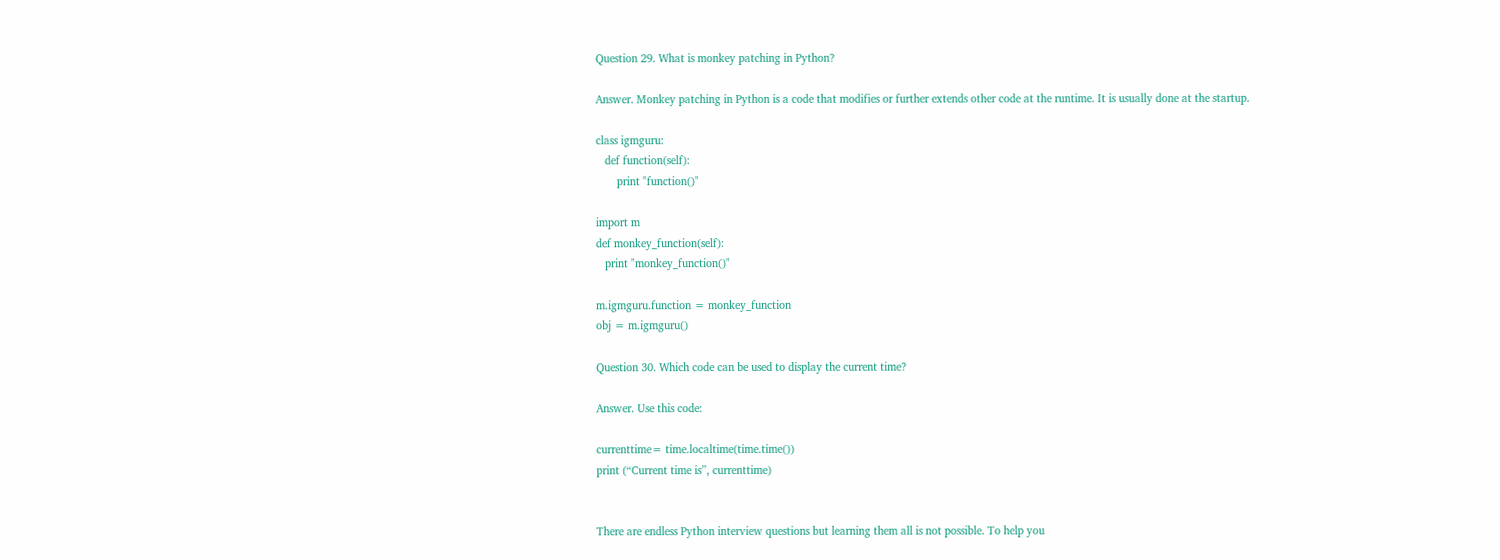Question 29. What is monkey patching in Python?

Answer. Monkey patching in Python is a code that modifies or further extends other code at the runtime. It is usually done at the startup.

class igmguru:
   def function(self):
       print "function()"

import m
def monkey_function(self):
   print "monkey_function()"

m.igmguru.function = monkey_function
obj = m.igmguru()

Question 30. Which code can be used to display the current time?

Answer. Use this code:

currenttime= time.localtime(time.time())
print (“Current time is”, currenttime)


There are endless Python interview questions but learning them all is not possible. To help you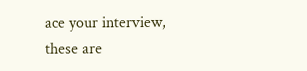ace your interview, these are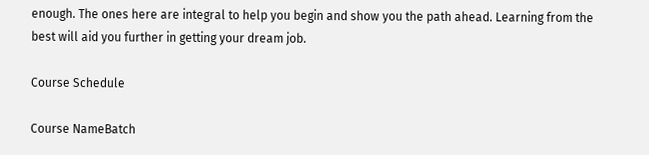enough. The ones here are integral to help you begin and show you the path ahead. Learning from the best will aid you further in getting your dream job.

Course Schedule

Course NameBatch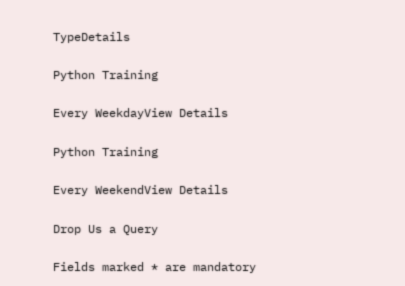TypeDetails

Python Training

Every WeekdayView Details

Python Training

Every WeekendView Details

Drop Us a Query

Fields marked * are mandatory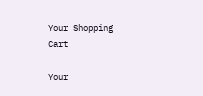Your Shopping Cart

Your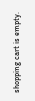shopping cart is empty.